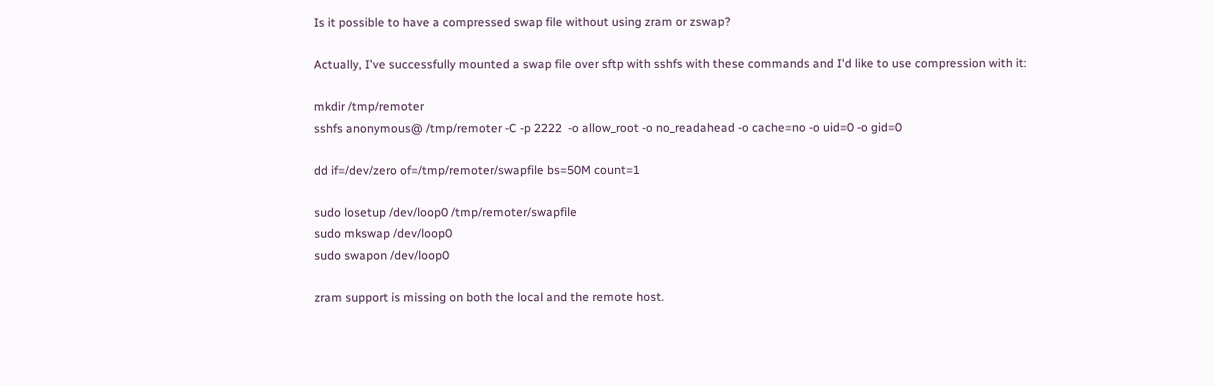Is it possible to have a compressed swap file without using zram or zswap?

Actually, I've successfully mounted a swap file over sftp with sshfs with these commands and I'd like to use compression with it:

mkdir /tmp/remoter
sshfs anonymous@ /tmp/remoter -C -p 2222  -o allow_root -o no_readahead -o cache=no -o uid=0 -o gid=0

dd if=/dev/zero of=/tmp/remoter/swapfile bs=50M count=1

sudo losetup /dev/loop0 /tmp/remoter/swapfile
sudo mkswap /dev/loop0
sudo swapon /dev/loop0

zram support is missing on both the local and the remote host.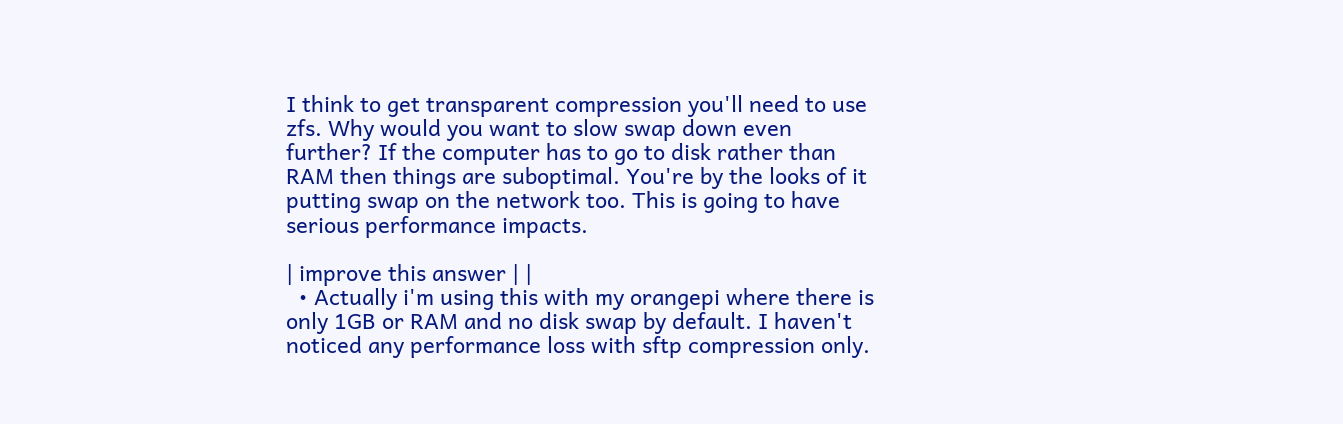I think to get transparent compression you'll need to use zfs. Why would you want to slow swap down even further? If the computer has to go to disk rather than RAM then things are suboptimal. You're by the looks of it putting swap on the network too. This is going to have serious performance impacts.

| improve this answer | |
  • Actually i'm using this with my orangepi where there is only 1GB or RAM and no disk swap by default. I haven't noticed any performance loss with sftp compression only.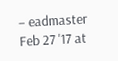– eadmaster Feb 27 '17 at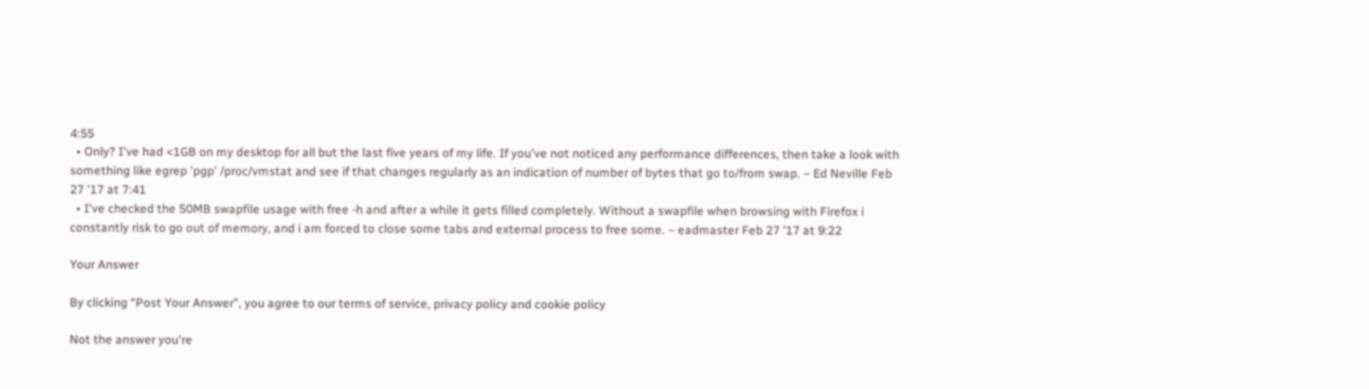4:55
  • Only? I've had <1GB on my desktop for all but the last five years of my life. If you've not noticed any performance differences, then take a look with something like egrep 'pgp' /proc/vmstat and see if that changes regularly as an indication of number of bytes that go to/from swap. – Ed Neville Feb 27 '17 at 7:41
  • I've checked the 50MB swapfile usage with free -h and after a while it gets filled completely. Without a swapfile when browsing with Firefox i constantly risk to go out of memory, and i am forced to close some tabs and external process to free some. – eadmaster Feb 27 '17 at 9:22

Your Answer

By clicking “Post Your Answer”, you agree to our terms of service, privacy policy and cookie policy

Not the answer you're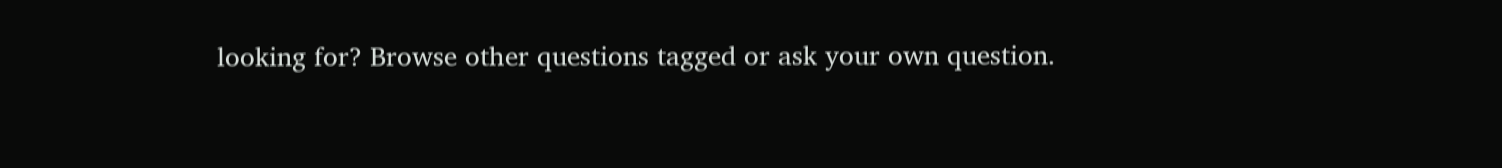looking for? Browse other questions tagged or ask your own question.